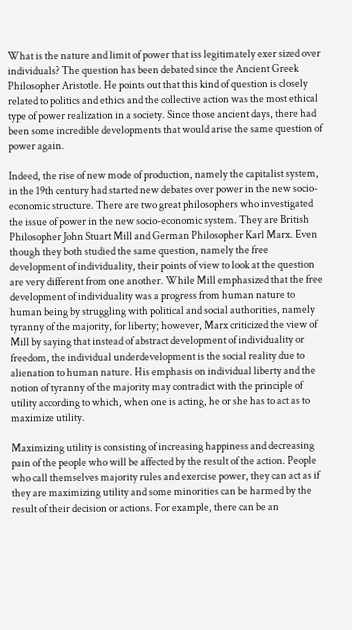What is the nature and limit of power that iss legitimately exer sized over individuals? The question has been debated since the Ancient Greek Philosopher Aristotle. He points out that this kind of question is closely related to politics and ethics and the collective action was the most ethical type of power realization in a society. Since those ancient days, there had been some incredible developments that would arise the same question of power again.

Indeed, the rise of new mode of production, namely the capitalist system, in the 19th century had started new debates over power in the new socio-economic structure. There are two great philosophers who investigated the issue of power in the new socio-economic system. They are British Philosopher John Stuart Mill and German Philosopher Karl Marx. Even though they both studied the same question, namely the free development of individuality, their points of view to look at the question are very different from one another. While Mill emphasized that the free development of individuality was a progress from human nature to human being by struggling with political and social authorities, namely tyranny of the majority, for liberty; however, Marx criticized the view of Mill by saying that instead of abstract development of individuality or freedom, the individual underdevelopment is the social reality due to alienation to human nature. His emphasis on individual liberty and the notion of tyranny of the majority may contradict with the principle of utility according to which, when one is acting, he or she has to act as to maximize utility.

Maximizing utility is consisting of increasing happiness and decreasing pain of the people who will be affected by the result of the action. People who call themselves majority rules and exercise power, they can act as if they are maximizing utility and some minorities can be harmed by the result of their decision or actions. For example, there can be an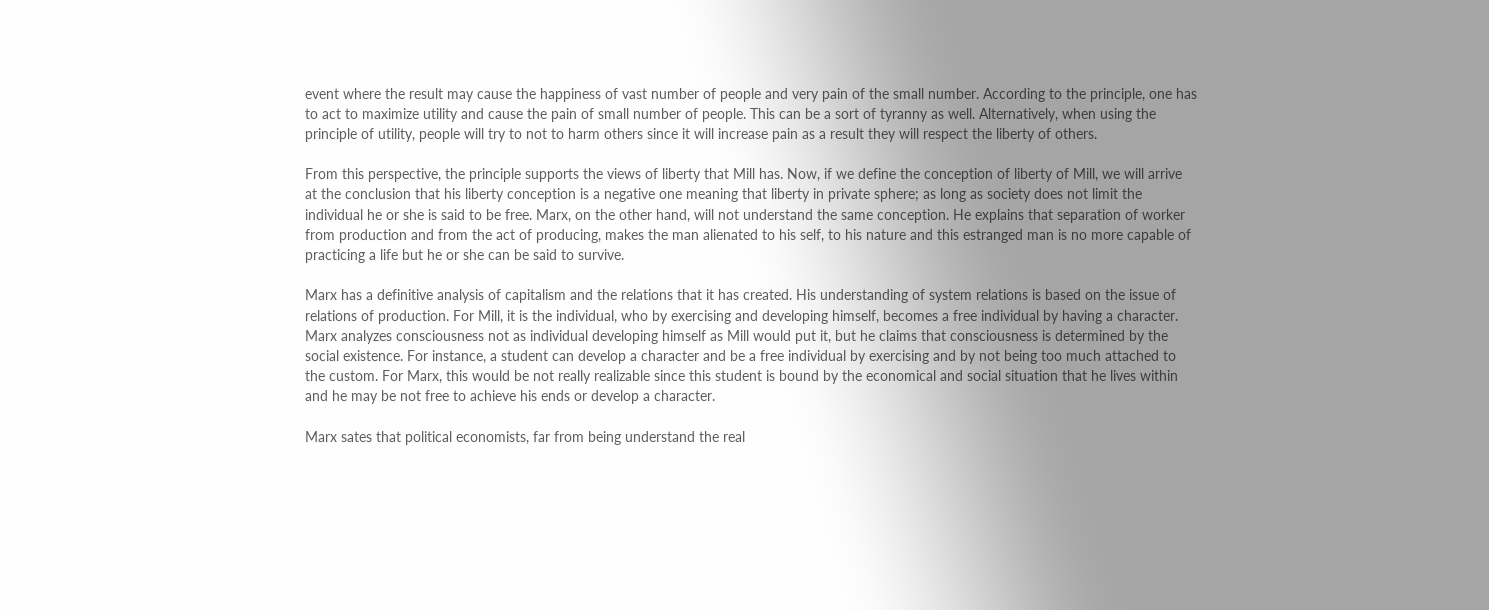event where the result may cause the happiness of vast number of people and very pain of the small number. According to the principle, one has to act to maximize utility and cause the pain of small number of people. This can be a sort of tyranny as well. Alternatively, when using the principle of utility, people will try to not to harm others since it will increase pain as a result they will respect the liberty of others.

From this perspective, the principle supports the views of liberty that Mill has. Now, if we define the conception of liberty of Mill, we will arrive at the conclusion that his liberty conception is a negative one meaning that liberty in private sphere; as long as society does not limit the individual he or she is said to be free. Marx, on the other hand, will not understand the same conception. He explains that separation of worker from production and from the act of producing, makes the man alienated to his self, to his nature and this estranged man is no more capable of practicing a life but he or she can be said to survive.

Marx has a definitive analysis of capitalism and the relations that it has created. His understanding of system relations is based on the issue of relations of production. For Mill, it is the individual, who by exercising and developing himself, becomes a free individual by having a character. Marx analyzes consciousness not as individual developing himself as Mill would put it, but he claims that consciousness is determined by the social existence. For instance, a student can develop a character and be a free individual by exercising and by not being too much attached to the custom. For Marx, this would be not really realizable since this student is bound by the economical and social situation that he lives within and he may be not free to achieve his ends or develop a character.

Marx sates that political economists, far from being understand the real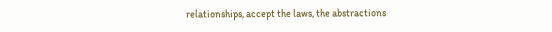relationships, accept the laws, the abstractions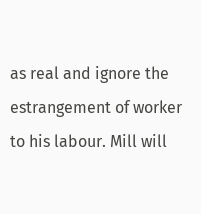as real and ignore the estrangement of worker to his labour. Mill will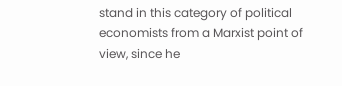stand in this category of political economists from a Marxist point of view, since he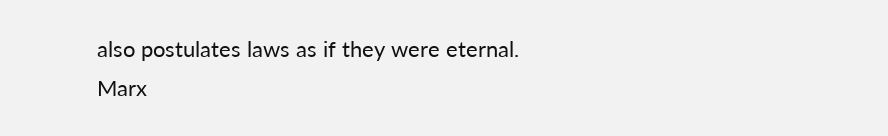also postulates laws as if they were eternal. Marx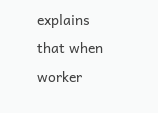explains that when worker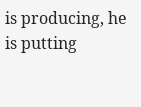is producing, he is putting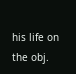his life on the obj.